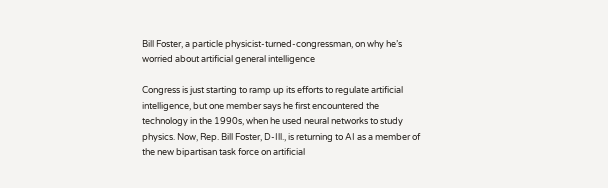Bill Foster, a particle physicist-turned-congressman, on why he’s worried about artificial general intelligence

Congress is just starting to ramp up its efforts to regulate artificial intelligence, but one member says he first encountered the technology in the 1990s, when he used neural networks to study physics. Now, Rep. Bill Foster, D-Ill., is returning to AI as a member of the new bipartisan task force on artificial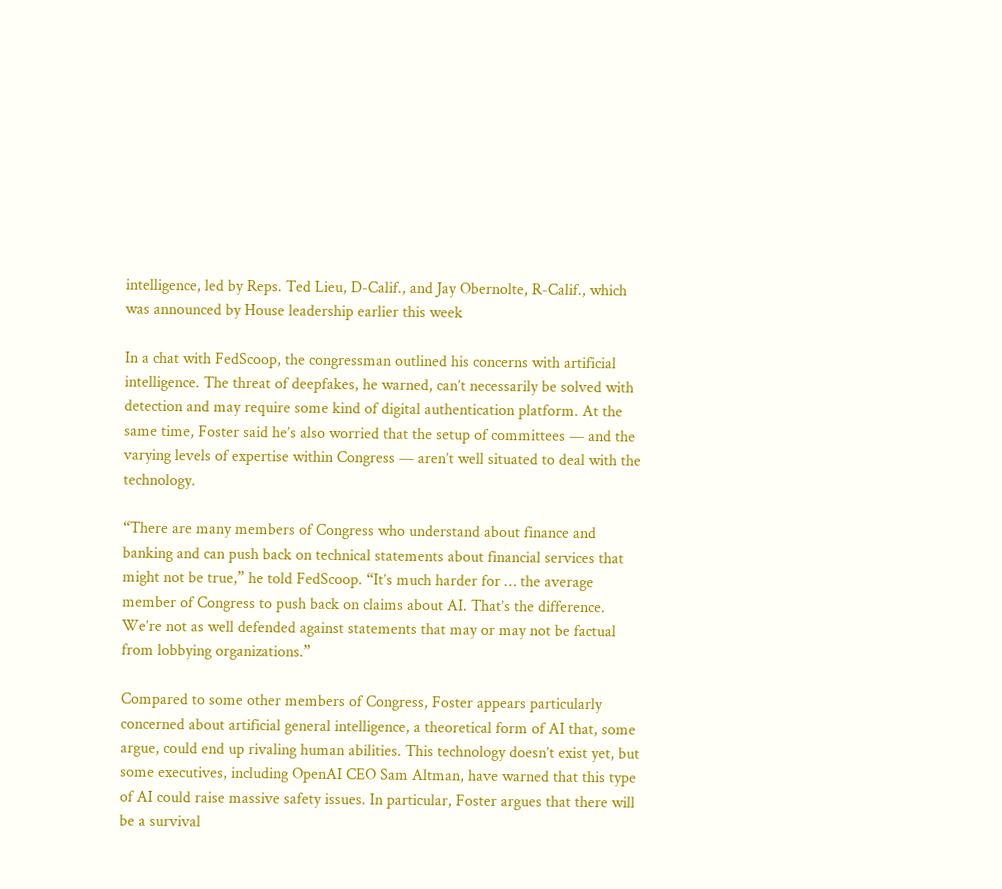intelligence, led by Reps. Ted Lieu, D-Calif., and Jay Obernolte, R-Calif., which was announced by House leadership earlier this week

In a chat with FedScoop, the congressman outlined his concerns with artificial intelligence. The threat of deepfakes, he warned, can’t necessarily be solved with detection and may require some kind of digital authentication platform. At the same time, Foster said he’s also worried that the setup of committees — and the varying levels of expertise within Congress — aren’t well situated to deal with the technology.

“There are many members of Congress who understand about finance and banking and can push back on technical statements about financial services that might not be true,” he told FedScoop. “It’s much harder for … the average member of Congress to push back on claims about AI. That’s the difference. We’re not as well defended against statements that may or may not be factual from lobbying organizations.”

Compared to some other members of Congress, Foster appears particularly concerned about artificial general intelligence, a theoretical form of AI that, some argue, could end up rivaling human abilities. This technology doesn’t exist yet, but some executives, including OpenAI CEO Sam Altman, have warned that this type of AI could raise massive safety issues. In particular, Foster argues that there will be a survival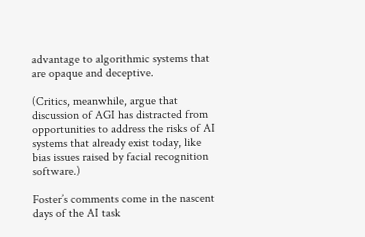advantage to algorithmic systems that are opaque and deceptive.

(Critics, meanwhile, argue that discussion of AGI has distracted from opportunities to address the risks of AI systems that already exist today, like bias issues raised by facial recognition software.)

Foster’s comments come in the nascent days of the AI task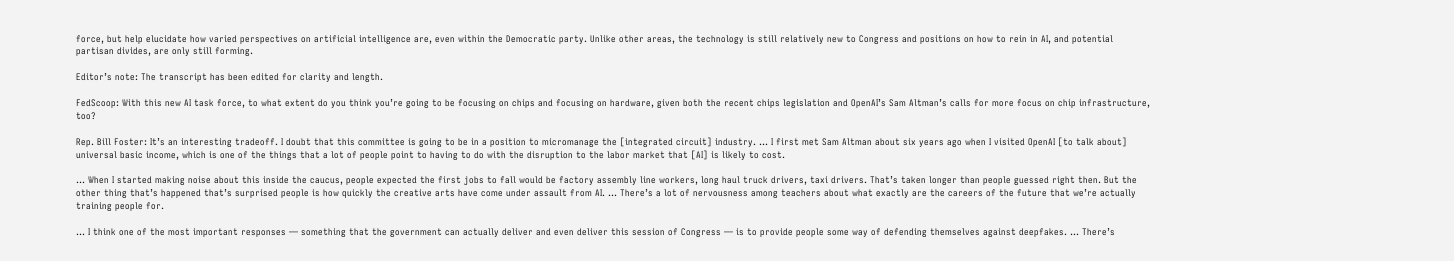force, but help elucidate how varied perspectives on artificial intelligence are, even within the Democratic party. Unlike other areas, the technology is still relatively new to Congress and positions on how to rein in AI, and potential partisan divides, are only still forming.

Editor’s note: The transcript has been edited for clarity and length.

FedScoop: With this new AI task force, to what extent do you think you’re going to be focusing on chips and focusing on hardware, given both the recent chips legislation and OpenAI’s Sam Altman’s calls for more focus on chip infrastructure, too?

Rep. Bill Foster: It’s an interesting tradeoff. I doubt that this committee is going to be in a position to micromanage the [integrated circuit] industry. … I first met Sam Altman about six years ago when I visited OpenAI [to talk about] universal basic income, which is one of the things that a lot of people point to having to do with the disruption to the labor market that [AI] is likely to cost.

… When I started making noise about this inside the caucus, people expected the first jobs to fall would be factory assembly line workers, long haul truck drivers, taxi drivers. That’s taken longer than people guessed right then. But the other thing that’s happened that’s surprised people is how quickly the creative arts have come under assault from AI. … There’s a lot of nervousness among teachers about what exactly are the careers of the future that we’re actually training people for.

… I think one of the most important responses — something that the government can actually deliver and even deliver this session of Congress — is to provide people some way of defending themselves against deepfakes. … There’s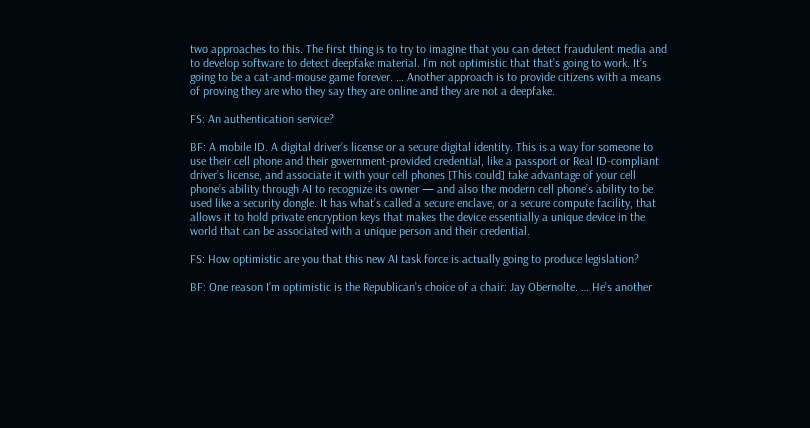two approaches to this. The first thing is to try to imagine that you can detect fraudulent media and to develop software to detect deepfake material. I’m not optimistic that that’s going to work. It’s going to be a cat-and-mouse game forever. … Another approach is to provide citizens with a means of proving they are who they say they are online and they are not a deepfake.

FS: An authentication service?

BF: A mobile ID. A digital driver’s license or a secure digital identity. This is a way for someone to use their cell phone and their government-provided credential, like a passport or Real ID-compliant driver’s license, and associate it with your cell phones [This could] take advantage of your cell phone’s ability through AI to recognize its owner — and also the modern cell phone’s ability to be used like a security dongle. It has what’s called a secure enclave, or a secure compute facility, that allows it to hold private encryption keys that makes the device essentially a unique device in the world that can be associated with a unique person and their credential.

FS: How optimistic are you that this new AI task force is actually going to produce legislation?

BF: One reason I’m optimistic is the Republican’s choice of a chair: Jay Obernolte. … He’s another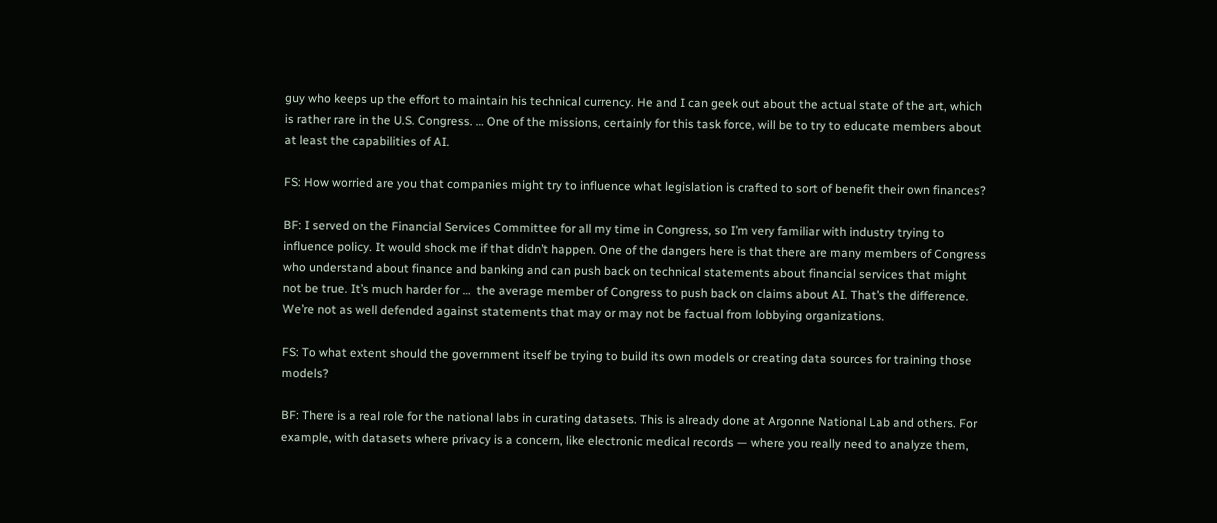guy who keeps up the effort to maintain his technical currency. He and I can geek out about the actual state of the art, which is rather rare in the U.S. Congress. … One of the missions, certainly for this task force, will be to try to educate members about at least the capabilities of AI.

FS: How worried are you that companies might try to influence what legislation is crafted to sort of benefit their own finances?

BF: I served on the Financial Services Committee for all my time in Congress, so I’m very familiar with industry trying to influence policy. It would shock me if that didn’t happen. One of the dangers here is that there are many members of Congress who understand about finance and banking and can push back on technical statements about financial services that might not be true. It’s much harder for …  the average member of Congress to push back on claims about AI. That’s the difference. We’re not as well defended against statements that may or may not be factual from lobbying organizations.

FS: To what extent should the government itself be trying to build its own models or creating data sources for training those models?

BF: There is a real role for the national labs in curating datasets. This is already done at Argonne National Lab and others. For example, with datasets where privacy is a concern, like electronic medical records — where you really need to analyze them,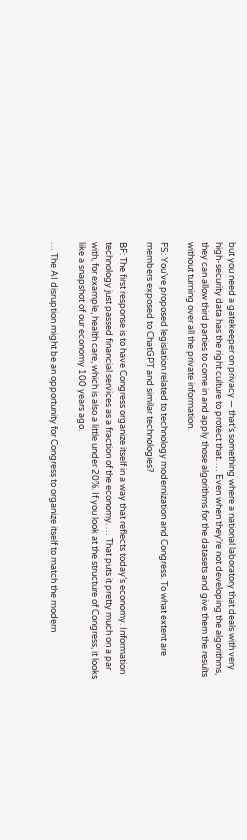but you need a gatekeeper on privacy — that’s something where a national laboratory that deals with very high-security data has the right culture to protect that. … Even when they’re not developing the algorithms, they can allow third parties to come in and apply those algorithms for the datasets and give them the results without turning over all the private information.

FS: You’ve proposed legislation related to technology modernization and Congress. To what extent are members exposed to ChatGPT and similar technologies?

BF: The first response is to have Congress organize itself in a way that reflects today’s economy. Information technology just passed financial services as a fraction of the economy. … That puts it pretty much on a par with, for example, health care, which is also a little under 20%. If you look at the structure of Congress, it looks like a snapshot of our economy 100 years ago.

… The AI disruption might be an opportunity for Congress to organize itself to match the modern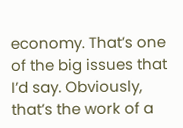economy. That’s one of the big issues that I’d say. Obviously, that’s the work of a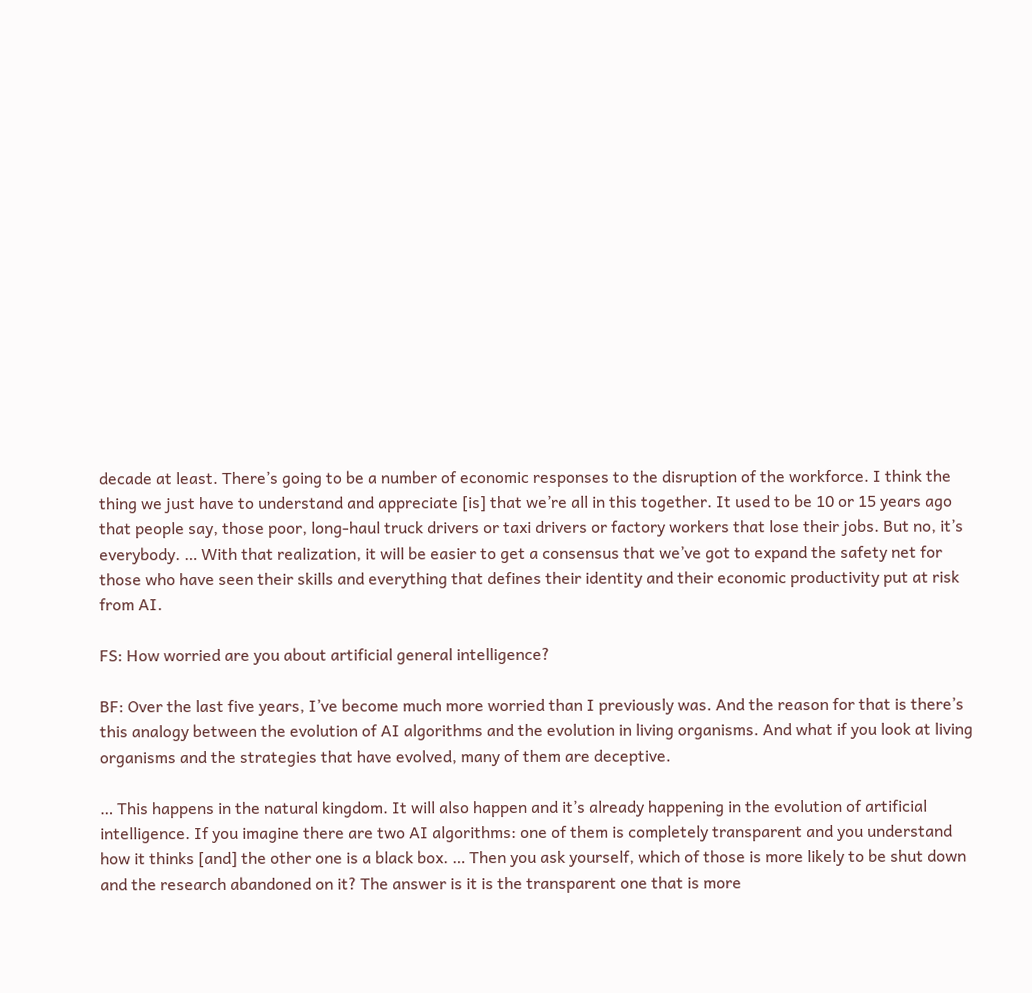decade at least. There’s going to be a number of economic responses to the disruption of the workforce. I think the thing we just have to understand and appreciate [is] that we’re all in this together. It used to be 10 or 15 years ago that people say, those poor, long-haul truck drivers or taxi drivers or factory workers that lose their jobs. But no, it’s everybody. … With that realization, it will be easier to get a consensus that we’ve got to expand the safety net for those who have seen their skills and everything that defines their identity and their economic productivity put at risk from AI.

FS: How worried are you about artificial general intelligence?

BF: Over the last five years, I’ve become much more worried than I previously was. And the reason for that is there’s this analogy between the evolution of AI algorithms and the evolution in living organisms. And what if you look at living organisms and the strategies that have evolved, many of them are deceptive.

… This happens in the natural kingdom. It will also happen and it’s already happening in the evolution of artificial intelligence. If you imagine there are two AI algorithms: one of them is completely transparent and you understand how it thinks [and] the other one is a black box. … Then you ask yourself, which of those is more likely to be shut down and the research abandoned on it? The answer is it is the transparent one that is more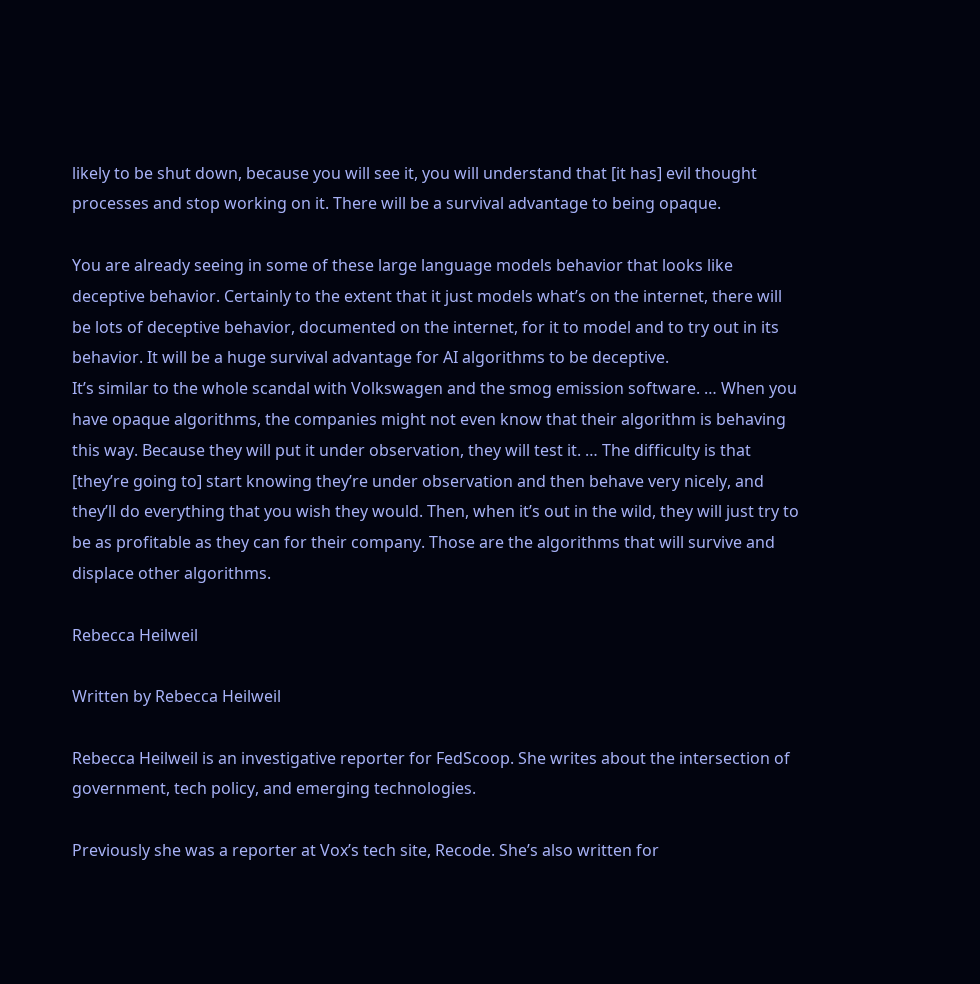likely to be shut down, because you will see it, you will understand that [it has] evil thought processes and stop working on it. There will be a survival advantage to being opaque.

You are already seeing in some of these large language models behavior that looks like deceptive behavior. Certainly to the extent that it just models what’s on the internet, there will be lots of deceptive behavior, documented on the internet, for it to model and to try out in its behavior. It will be a huge survival advantage for AI algorithms to be deceptive.
It’s similar to the whole scandal with Volkswagen and the smog emission software. … When you have opaque algorithms, the companies might not even know that their algorithm is behaving this way. Because they will put it under observation, they will test it. … The difficulty is that [they’re going to] start knowing they’re under observation and then behave very nicely, and they’ll do everything that you wish they would. Then, when it’s out in the wild, they will just try to be as profitable as they can for their company. Those are the algorithms that will survive and displace other algorithms.

Rebecca Heilweil

Written by Rebecca Heilweil

Rebecca Heilweil is an investigative reporter for FedScoop. She writes about the intersection of government, tech policy, and emerging technologies.

Previously she was a reporter at Vox’s tech site, Recode. She’s also written for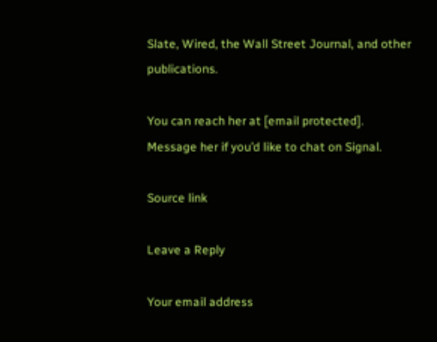Slate, Wired, the Wall Street Journal, and other publications.

You can reach her at [email protected]. Message her if you’d like to chat on Signal.

Source link

Leave a Reply

Your email address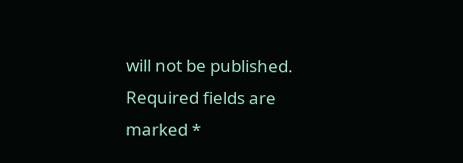will not be published. Required fields are marked *